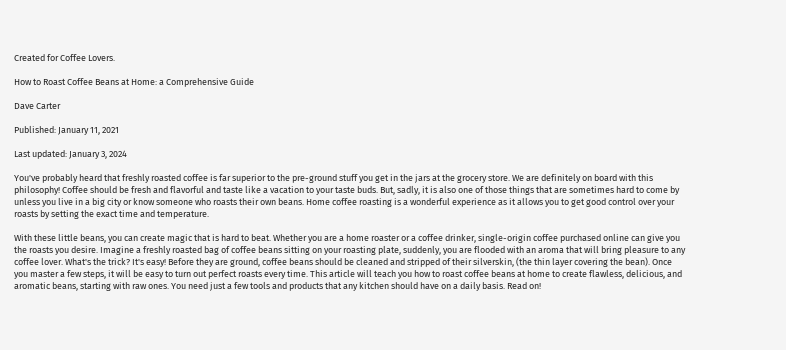Created for Coffee Lovers.

How to Roast Coffee Beans at Home: a Comprehensive Guide

Dave Carter

Published: January 11, 2021

Last updated: January 3, 2024

You've probably heard that freshly roasted coffee is far superior to the pre-ground stuff you get in the jars at the grocery store. We are definitely on board with this philosophy! Coffee should be fresh and flavorful and taste like a vacation to your taste buds. But, sadly, it is also one of those things that are sometimes hard to come by unless you live in a big city or know someone who roasts their own beans. Home coffee roasting is a wonderful experience as it allows you to get good control over your roasts by setting the exact time and temperature.

With these little beans, you can create magic that is hard to beat. Whether you are a home roaster or a coffee drinker, single-origin coffee purchased online can give you the roasts you desire. Imagine a freshly roasted bag of coffee beans sitting on your roasting plate, suddenly, you are flooded with an aroma that will bring pleasure to any coffee lover. What's the trick? It's easy! Before they are ground, coffee beans should be cleaned and stripped of their silverskin, (the thin layer covering the bean). Once you master a few steps, it will be easy to turn out perfect roasts every time. This article will teach you how to roast coffee beans at home to create flawless, delicious, and aromatic beans, starting with raw ones. You need just a few tools and products that any kitchen should have on a daily basis. Read on!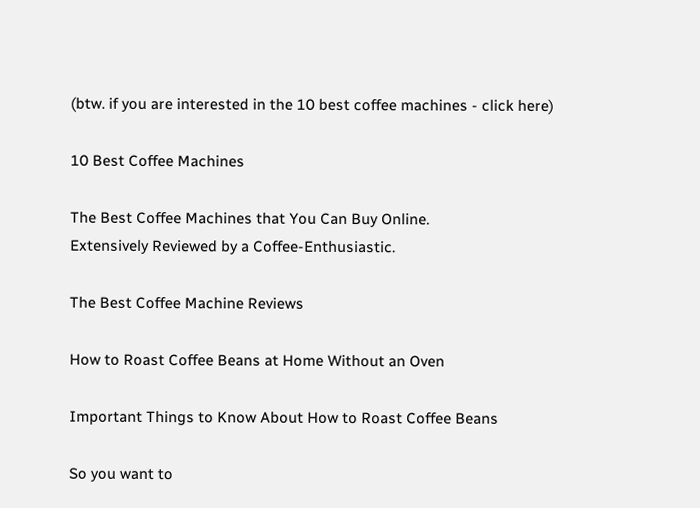(btw. if you are interested in the 10 best coffee machines - click here)

10 Best Coffee Machines

The Best Coffee Machines that You Can Buy Online.
Extensively Reviewed by a Coffee-Enthusiastic.

The Best Coffee Machine Reviews

How to Roast Coffee Beans at Home Without an Oven

Important Things to Know About How to Roast Coffee Beans

So you want to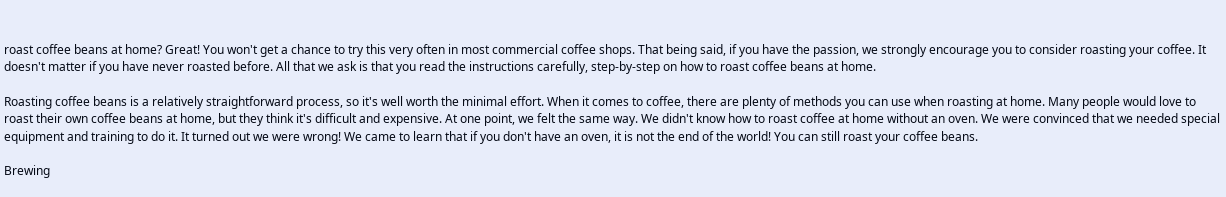roast coffee beans at home? Great! You won't get a chance to try this very often in most commercial coffee shops. That being said, if you have the passion, we strongly encourage you to consider roasting your coffee. It doesn't matter if you have never roasted before. All that we ask is that you read the instructions carefully, step-by-step on how to roast coffee beans at home.

Roasting coffee beans is a relatively straightforward process, so it's well worth the minimal effort. When it comes to coffee, there are plenty of methods you can use when roasting at home. Many people would love to roast their own coffee beans at home, but they think it's difficult and expensive. At one point, we felt the same way. We didn't know how to roast coffee at home without an oven. We were convinced that we needed special equipment and training to do it. It turned out we were wrong! We came to learn that if you don't have an oven, it is not the end of the world! You can still roast your coffee beans.

Brewing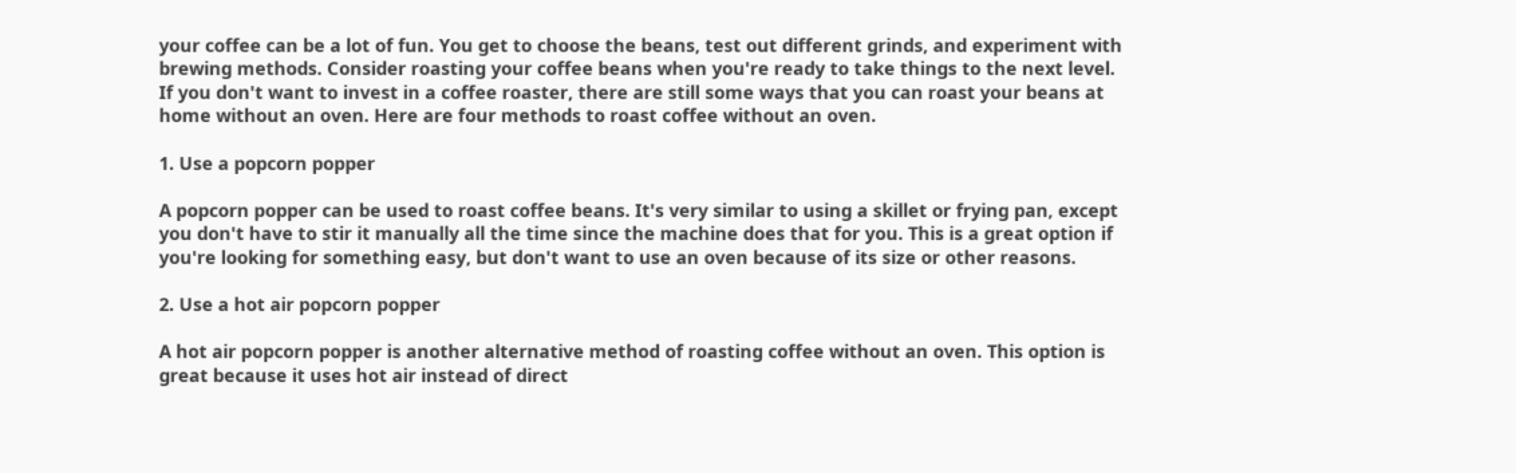your coffee can be a lot of fun. You get to choose the beans, test out different grinds, and experiment with brewing methods. Consider roasting your coffee beans when you're ready to take things to the next level. If you don't want to invest in a coffee roaster, there are still some ways that you can roast your beans at home without an oven. Here are four methods to roast coffee without an oven.

1. Use a popcorn popper

A popcorn popper can be used to roast coffee beans. It's very similar to using a skillet or frying pan, except you don't have to stir it manually all the time since the machine does that for you. This is a great option if you're looking for something easy, but don't want to use an oven because of its size or other reasons.

2. Use a hot air popcorn popper

A hot air popcorn popper is another alternative method of roasting coffee without an oven. This option is great because it uses hot air instead of direct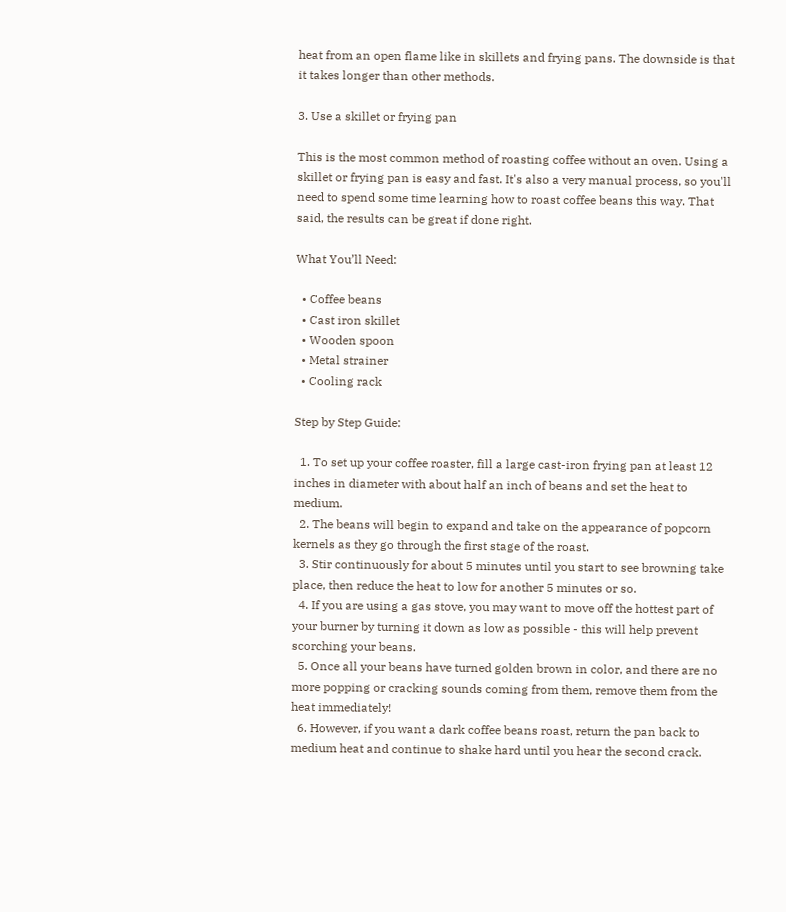heat from an open flame like in skillets and frying pans. The downside is that it takes longer than other methods.

3. Use a skillet or frying pan

This is the most common method of roasting coffee without an oven. Using a skillet or frying pan is easy and fast. It's also a very manual process, so you'll need to spend some time learning how to roast coffee beans this way. That said, the results can be great if done right.

What You’ll Need:

  • Coffee beans
  • Cast iron skillet
  • Wooden spoon
  • Metal strainer
  • Cooling rack

Step by Step Guide:

  1. To set up your coffee roaster, fill a large cast-iron frying pan at least 12 inches in diameter with about half an inch of beans and set the heat to medium.
  2. The beans will begin to expand and take on the appearance of popcorn kernels as they go through the first stage of the roast.
  3. Stir continuously for about 5 minutes until you start to see browning take place, then reduce the heat to low for another 5 minutes or so.
  4. If you are using a gas stove, you may want to move off the hottest part of your burner by turning it down as low as possible - this will help prevent scorching your beans.
  5. Once all your beans have turned golden brown in color, and there are no more popping or cracking sounds coming from them, remove them from the heat immediately!
  6. However, if you want a dark coffee beans roast, return the pan back to medium heat and continue to shake hard until you hear the second crack.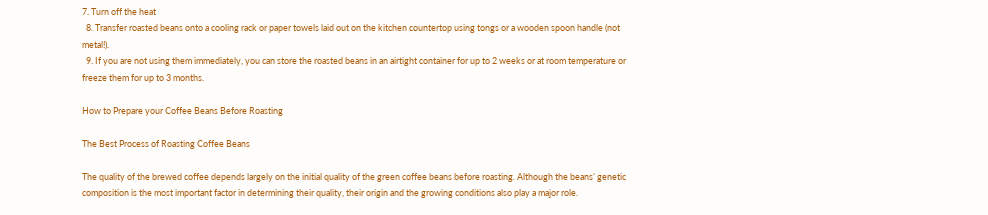7. Turn off the heat
  8. Transfer roasted beans onto a cooling rack or paper towels laid out on the kitchen countertop using tongs or a wooden spoon handle (not metal!).
  9. If you are not using them immediately, you can store the roasted beans in an airtight container for up to 2 weeks or at room temperature or freeze them for up to 3 months.

How to Prepare your Coffee Beans Before Roasting

The Best Process of Roasting Coffee Beans

The quality of the brewed coffee depends largely on the initial quality of the green coffee beans before roasting. Although the beans’ genetic composition is the most important factor in determining their quality, their origin and the growing conditions also play a major role.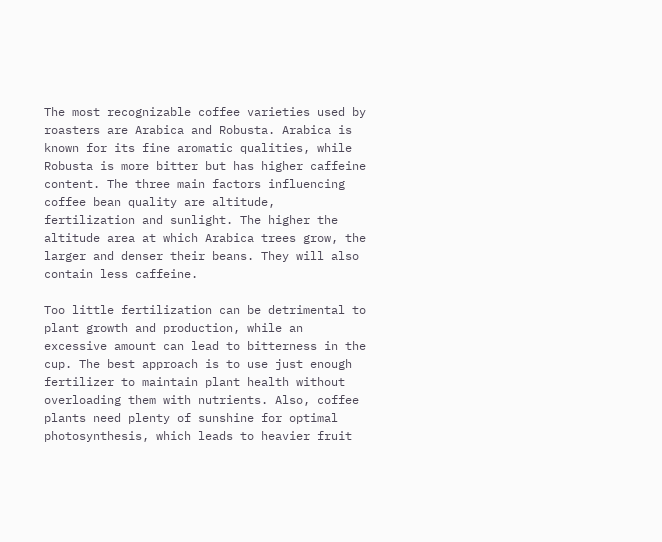The most recognizable coffee varieties used by roasters are Arabica and Robusta. Arabica is known for its fine aromatic qualities, while Robusta is more bitter but has higher caffeine content. The three main factors influencing coffee bean quality are altitude, fertilization and sunlight. The higher the altitude area at which Arabica trees grow, the larger and denser their beans. They will also contain less caffeine.

Too little fertilization can be detrimental to plant growth and production, while an excessive amount can lead to bitterness in the cup. The best approach is to use just enough fertilizer to maintain plant health without overloading them with nutrients. Also, coffee plants need plenty of sunshine for optimal photosynthesis, which leads to heavier fruit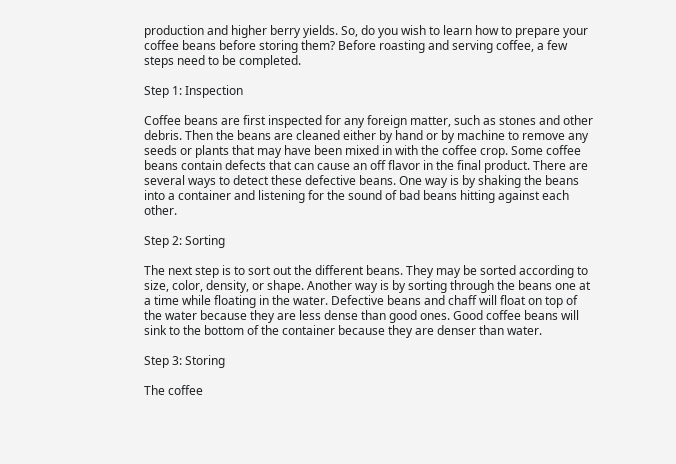production and higher berry yields. So, do you wish to learn how to prepare your coffee beans before storing them? Before roasting and serving coffee, a few steps need to be completed.

Step 1: Inspection

Coffee beans are first inspected for any foreign matter, such as stones and other debris. Then the beans are cleaned either by hand or by machine to remove any seeds or plants that may have been mixed in with the coffee crop. Some coffee beans contain defects that can cause an off flavor in the final product. There are several ways to detect these defective beans. One way is by shaking the beans into a container and listening for the sound of bad beans hitting against each other.

Step 2: Sorting

The next step is to sort out the different beans. They may be sorted according to size, color, density, or shape. Another way is by sorting through the beans one at a time while floating in the water. Defective beans and chaff will float on top of the water because they are less dense than good ones. Good coffee beans will sink to the bottom of the container because they are denser than water.

Step 3: Storing

The coffee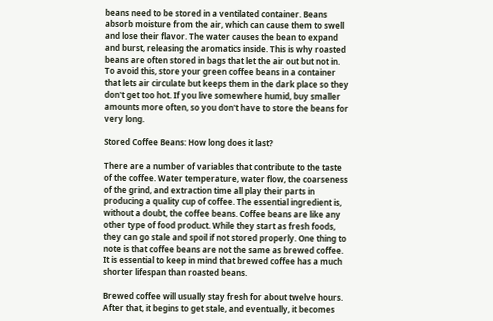beans need to be stored in a ventilated container. Beans absorb moisture from the air, which can cause them to swell and lose their flavor. The water causes the bean to expand and burst, releasing the aromatics inside. This is why roasted beans are often stored in bags that let the air out but not in. To avoid this, store your green coffee beans in a container that lets air circulate but keeps them in the dark place so they don't get too hot. If you live somewhere humid, buy smaller amounts more often, so you don't have to store the beans for very long.

Stored Coffee Beans: How long does it last?

There are a number of variables that contribute to the taste of the coffee. Water temperature, water flow, the coarseness of the grind, and extraction time all play their parts in producing a quality cup of coffee. The essential ingredient is, without a doubt, the coffee beans. Coffee beans are like any other type of food product. While they start as fresh foods, they can go stale and spoil if not stored properly. One thing to note is that coffee beans are not the same as brewed coffee. It is essential to keep in mind that brewed coffee has a much shorter lifespan than roasted beans.

Brewed coffee will usually stay fresh for about twelve hours. After that, it begins to get stale, and eventually, it becomes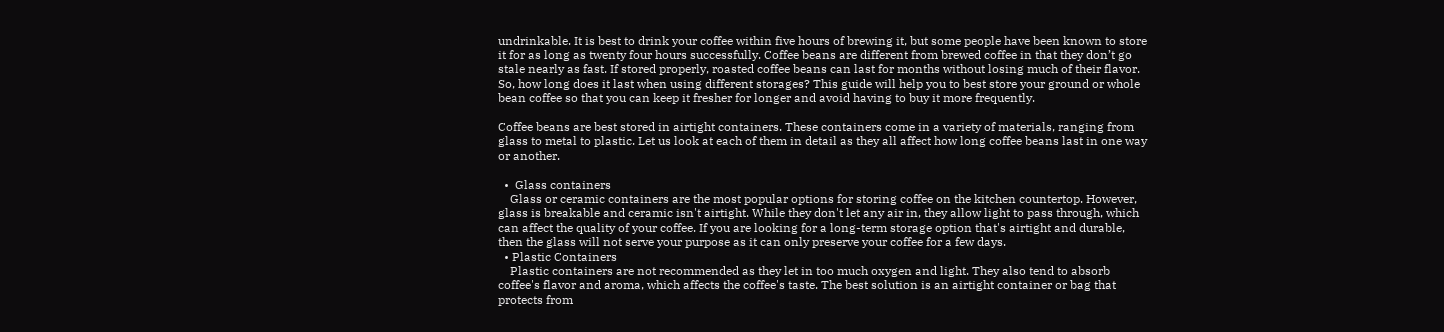undrinkable. It is best to drink your coffee within five hours of brewing it, but some people have been known to store it for as long as twenty four hours successfully. Coffee beans are different from brewed coffee in that they don’t go stale nearly as fast. If stored properly, roasted coffee beans can last for months without losing much of their flavor. So, how long does it last when using different storages? This guide will help you to best store your ground or whole bean coffee so that you can keep it fresher for longer and avoid having to buy it more frequently.

Coffee beans are best stored in airtight containers. These containers come in a variety of materials, ranging from glass to metal to plastic. Let us look at each of them in detail as they all affect how long coffee beans last in one way or another.

  •  Glass containers
    Glass or ceramic containers are the most popular options for storing coffee on the kitchen countertop. However, glass is breakable and ceramic isn't airtight. While they don't let any air in, they allow light to pass through, which can affect the quality of your coffee. If you are looking for a long-term storage option that's airtight and durable, then the glass will not serve your purpose as it can only preserve your coffee for a few days.
  • Plastic Containers
    Plastic containers are not recommended as they let in too much oxygen and light. They also tend to absorb coffee's flavor and aroma, which affects the coffee's taste. The best solution is an airtight container or bag that protects from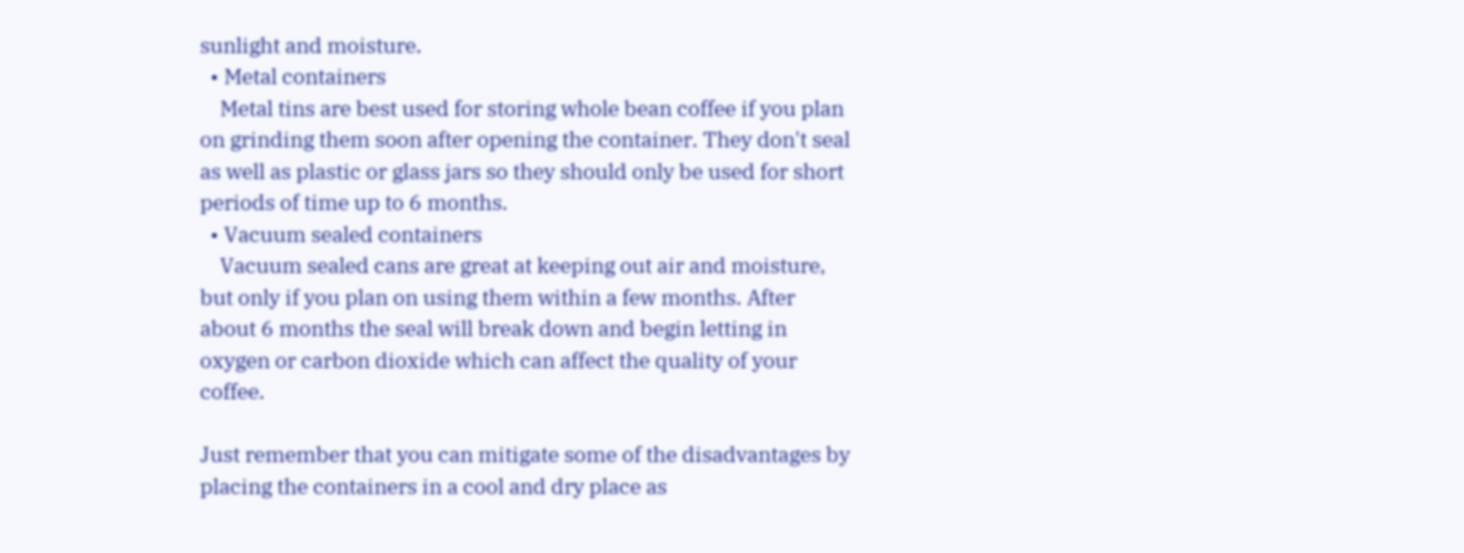sunlight and moisture.
  • Metal containers
    Metal tins are best used for storing whole bean coffee if you plan on grinding them soon after opening the container. They don't seal as well as plastic or glass jars so they should only be used for short periods of time up to 6 months.
  • Vacuum sealed containers
    Vacuum sealed cans are great at keeping out air and moisture, but only if you plan on using them within a few months. After about 6 months the seal will break down and begin letting in oxygen or carbon dioxide which can affect the quality of your coffee.

Just remember that you can mitigate some of the disadvantages by placing the containers in a cool and dry place as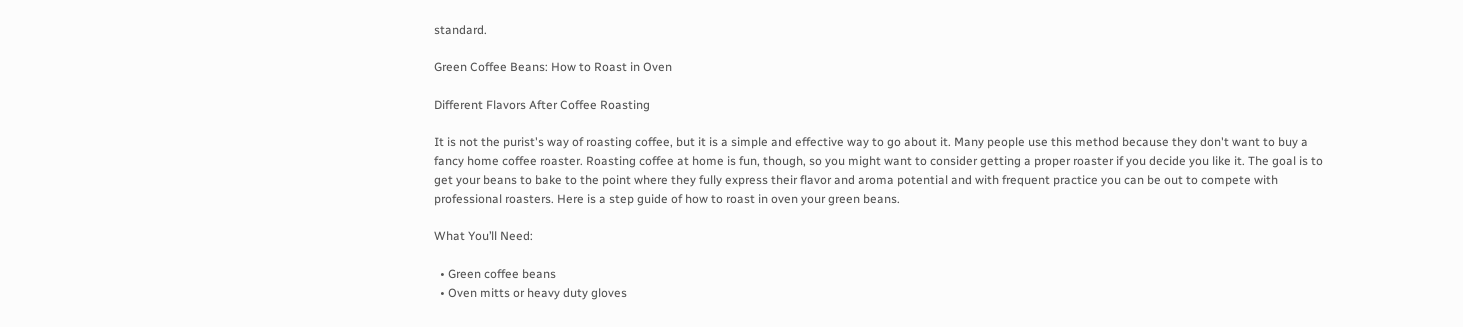standard.

Green Coffee Beans: How to Roast in Oven

Different Flavors After Coffee Roasting

It is not the purist's way of roasting coffee, but it is a simple and effective way to go about it. Many people use this method because they don't want to buy a fancy home coffee roaster. Roasting coffee at home is fun, though, so you might want to consider getting a proper roaster if you decide you like it. The goal is to get your beans to bake to the point where they fully express their flavor and aroma potential and with frequent practice you can be out to compete with professional roasters. Here is a step guide of how to roast in oven your green beans.

What You’ll Need:

  • Green coffee beans
  • Oven mitts or heavy duty gloves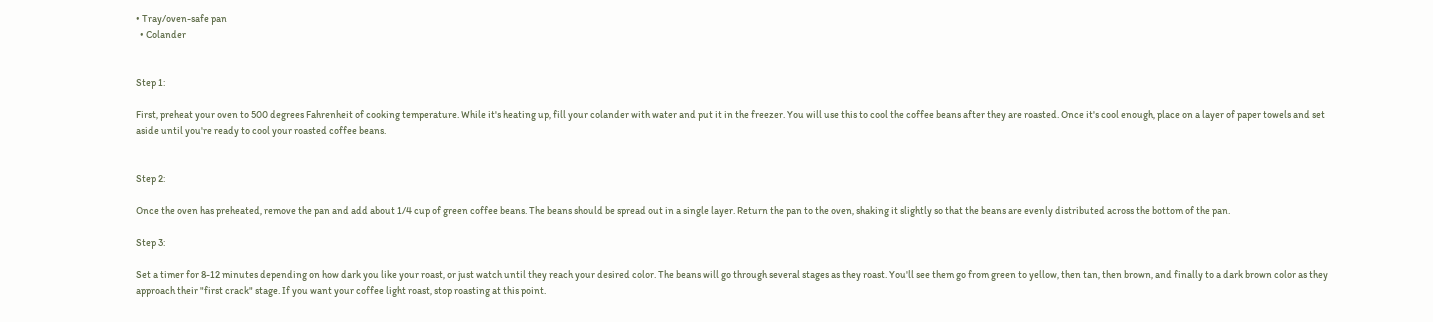• Tray/oven-safe pan
  • Colander


Step 1:

First, preheat your oven to 500 degrees Fahrenheit of cooking temperature. While it's heating up, fill your colander with water and put it in the freezer. You will use this to cool the coffee beans after they are roasted. Once it's cool enough, place on a layer of paper towels and set aside until you're ready to cool your roasted coffee beans.


Step 2:

Once the oven has preheated, remove the pan and add about 1/4 cup of green coffee beans. The beans should be spread out in a single layer. Return the pan to the oven, shaking it slightly so that the beans are evenly distributed across the bottom of the pan.

Step 3:

Set a timer for 8-12 minutes depending on how dark you like your roast, or just watch until they reach your desired color. The beans will go through several stages as they roast. You'll see them go from green to yellow, then tan, then brown, and finally to a dark brown color as they approach their "first crack" stage. If you want your coffee light roast, stop roasting at this point.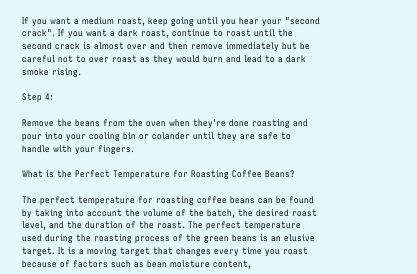If you want a medium roast, keep going until you hear your "second crack". If you want a dark roast, continue to roast until the second crack is almost over and then remove immediately but be careful not to over roast as they would burn and lead to a dark smoke rising.

Step 4:

Remove the beans from the oven when they're done roasting and pour into your cooling bin or colander until they are safe to handle with your fingers.

What is the Perfect Temperature for Roasting Coffee Beans?

The perfect temperature for roasting coffee beans can be found by taking into account the volume of the batch, the desired roast level, and the duration of the roast. The perfect temperature used during the roasting process of the green beans is an elusive target. It is a moving target that changes every time you roast because of factors such as bean moisture content,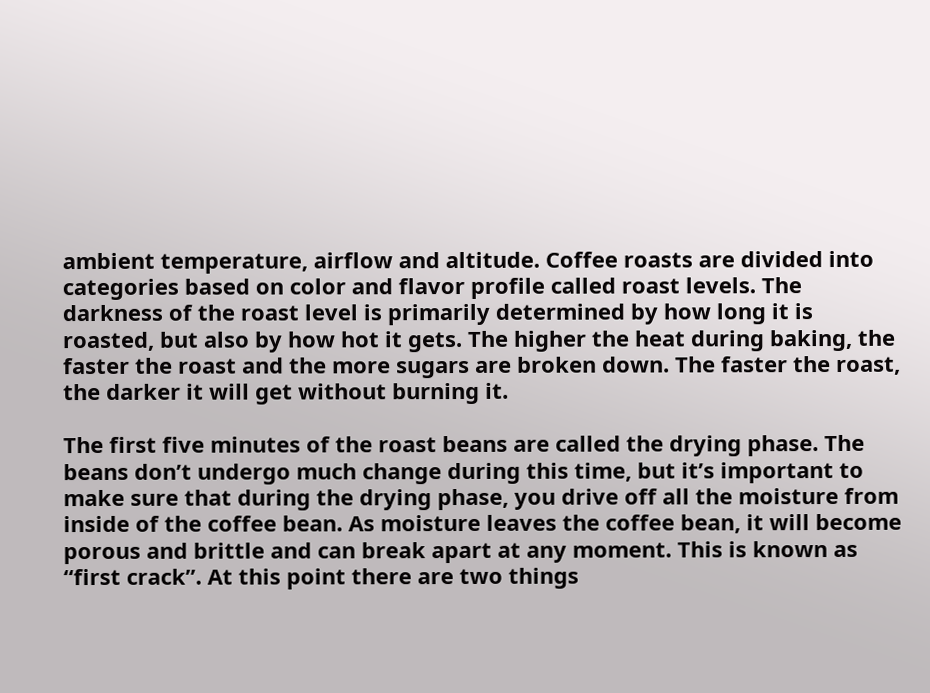ambient temperature, airflow and altitude. Coffee roasts are divided into categories based on color and flavor profile called roast levels. The darkness of the roast level is primarily determined by how long it is roasted, but also by how hot it gets. The higher the heat during baking, the faster the roast and the more sugars are broken down. The faster the roast, the darker it will get without burning it.

The first five minutes of the roast beans are called the drying phase. The beans don’t undergo much change during this time, but it’s important to make sure that during the drying phase, you drive off all the moisture from inside of the coffee bean. As moisture leaves the coffee bean, it will become porous and brittle and can break apart at any moment. This is known as “first crack”. At this point there are two things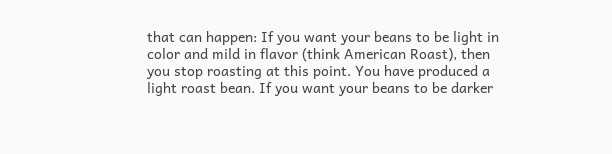that can happen: If you want your beans to be light in color and mild in flavor (think American Roast), then you stop roasting at this point. You have produced a light roast bean. If you want your beans to be darker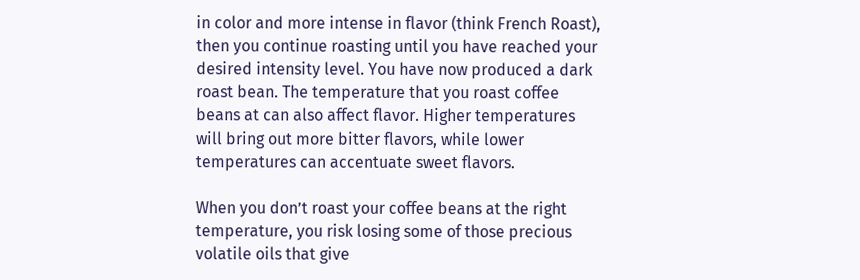in color and more intense in flavor (think French Roast), then you continue roasting until you have reached your desired intensity level. You have now produced a dark roast bean. The temperature that you roast coffee beans at can also affect flavor. Higher temperatures will bring out more bitter flavors, while lower temperatures can accentuate sweet flavors.

When you don’t roast your coffee beans at the right temperature, you risk losing some of those precious volatile oils that give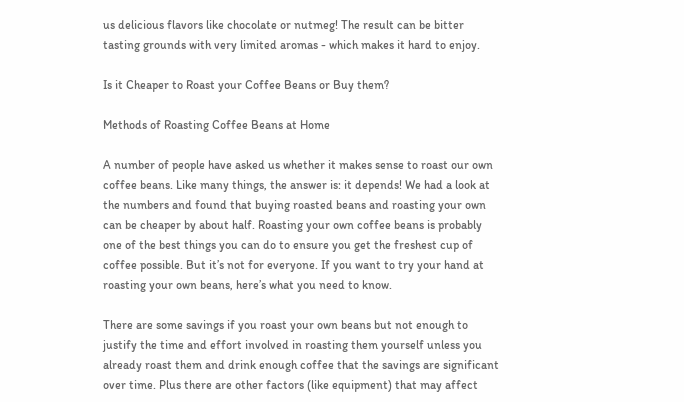us delicious flavors like chocolate or nutmeg! The result can be bitter tasting grounds with very limited aromas - which makes it hard to enjoy.

Is it Cheaper to Roast your Coffee Beans or Buy them?

Methods of Roasting Coffee Beans at Home

A number of people have asked us whether it makes sense to roast our own coffee beans. Like many things, the answer is: it depends! We had a look at the numbers and found that buying roasted beans and roasting your own can be cheaper by about half. Roasting your own coffee beans is probably one of the best things you can do to ensure you get the freshest cup of coffee possible. But it’s not for everyone. If you want to try your hand at roasting your own beans, here’s what you need to know.

There are some savings if you roast your own beans but not enough to justify the time and effort involved in roasting them yourself unless you already roast them and drink enough coffee that the savings are significant over time. Plus there are other factors (like equipment) that may affect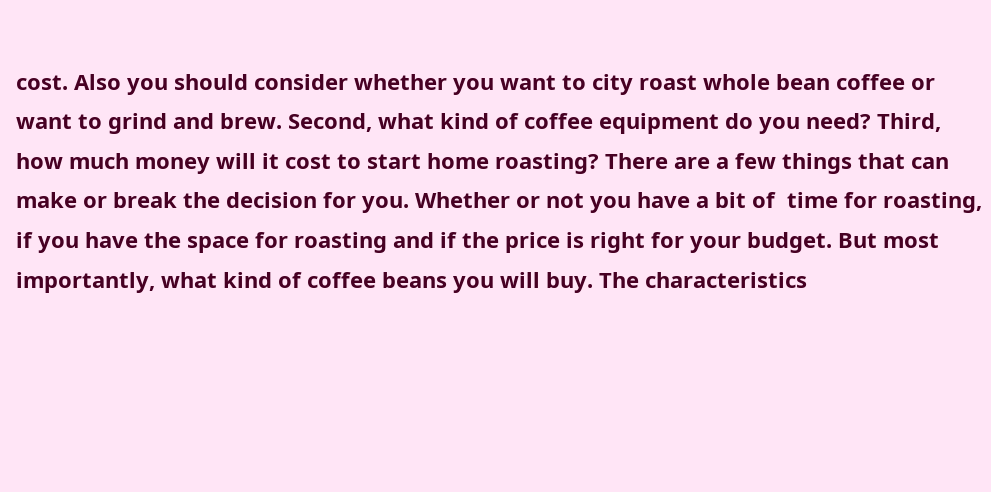cost. Also you should consider whether you want to city roast whole bean coffee or want to grind and brew. Second, what kind of coffee equipment do you need? Third, how much money will it cost to start home roasting? There are a few things that can make or break the decision for you. Whether or not you have a bit of  time for roasting, if you have the space for roasting and if the price is right for your budget. But most importantly, what kind of coffee beans you will buy. The characteristics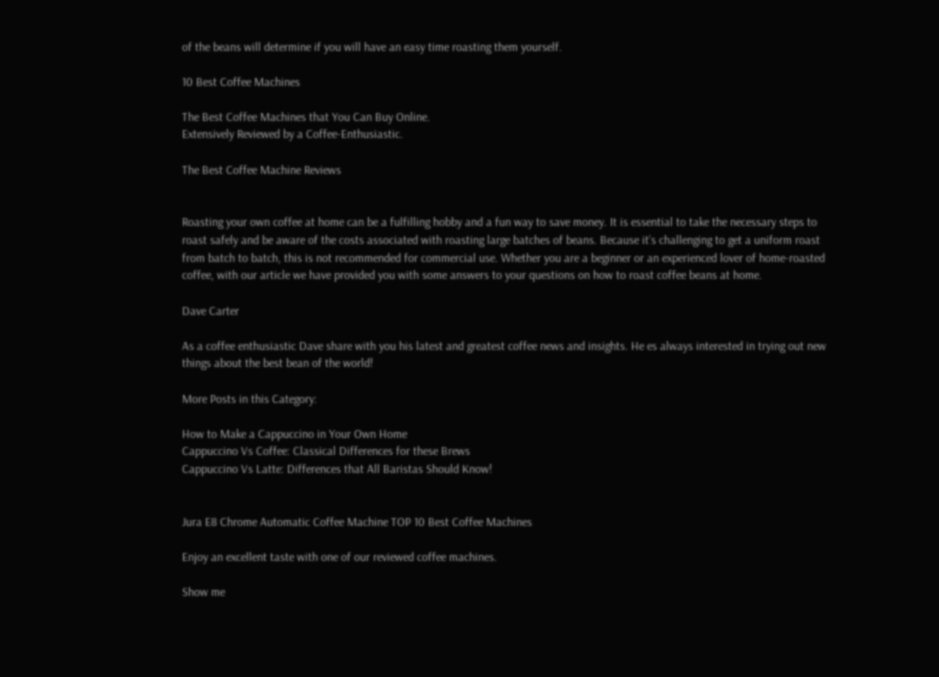of the beans will determine if you will have an easy time roasting them yourself.

10 Best Coffee Machines

The Best Coffee Machines that You Can Buy Online.
Extensively Reviewed by a Coffee-Enthusiastic.

The Best Coffee Machine Reviews


Roasting your own coffee at home can be a fulfilling hobby and a fun way to save money. It is essential to take the necessary steps to roast safely and be aware of the costs associated with roasting large batches of beans. Because it’s challenging to get a uniform roast from batch to batch, this is not recommended for commercial use. Whether you are a beginner or an experienced lover of home-roasted coffee, with our article we have provided you with some answers to your questions on how to roast coffee beans at home.

Dave Carter

As a coffee enthusiastic Dave share with you his latest and greatest coffee news and insights. He es always interested in trying out new things about the best bean of the world!

More Posts in this Category:

How to Make a Cappuccino in Your Own Home
Cappuccino Vs Coffee: Classical Differences for these Brews
Cappuccino Vs Latte: Differences that All Baristas Should Know!


Jura E8 Chrome Automatic Coffee Machine TOP 10 Best Coffee Machines

Enjoy an excellent taste with one of our reviewed coffee machines.

Show me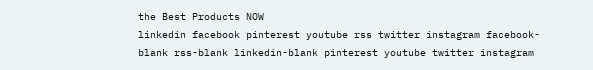the Best Products NOW
linkedin facebook pinterest youtube rss twitter instagram facebook-blank rss-blank linkedin-blank pinterest youtube twitter instagram